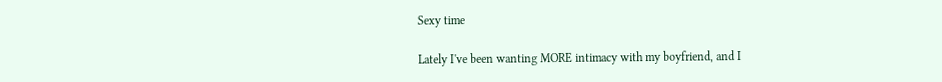Sexy time

Lately I've been wanting MORE intimacy with my boyfriend, and I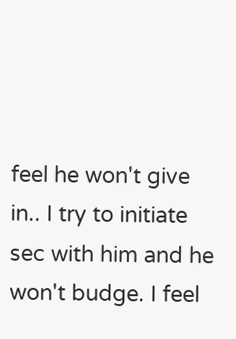feel he won't give in.. I try to initiate sec with him and he won't budge. I feel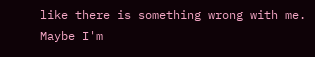like there is something wrong with me. Maybe I'm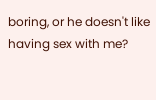boring, or he doesn't like having sex with me?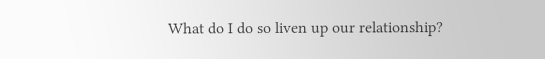What do I do so liven up our relationship?